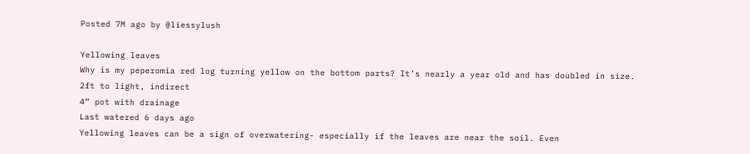Posted 7M ago by @liessylush

Yellowing leaves
Why is my peperomia red log turning yellow on the bottom parts? It’s nearly a year old and has doubled in size.
2ft to light, indirect
4” pot with drainage
Last watered 6 days ago
Yellowing leaves can be a sign of overwatering- especially if the leaves are near the soil. Even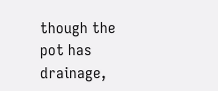though the pot has drainage,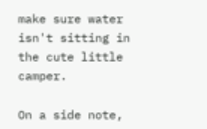make sure water isn't sitting in the cute little camper.

On a side note,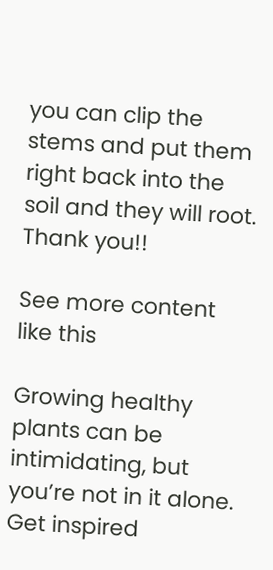you can clip the stems and put them right back into the soil and they will root.
Thank you!!

See more content like this

Growing healthy plants can be intimidating, but you’re not in it alone. Get inspired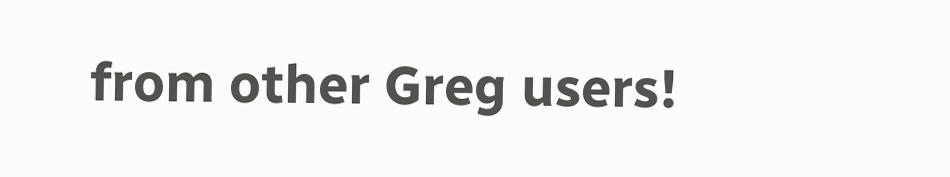from other Greg users!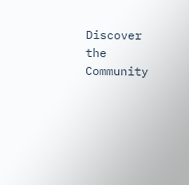Discover the Community